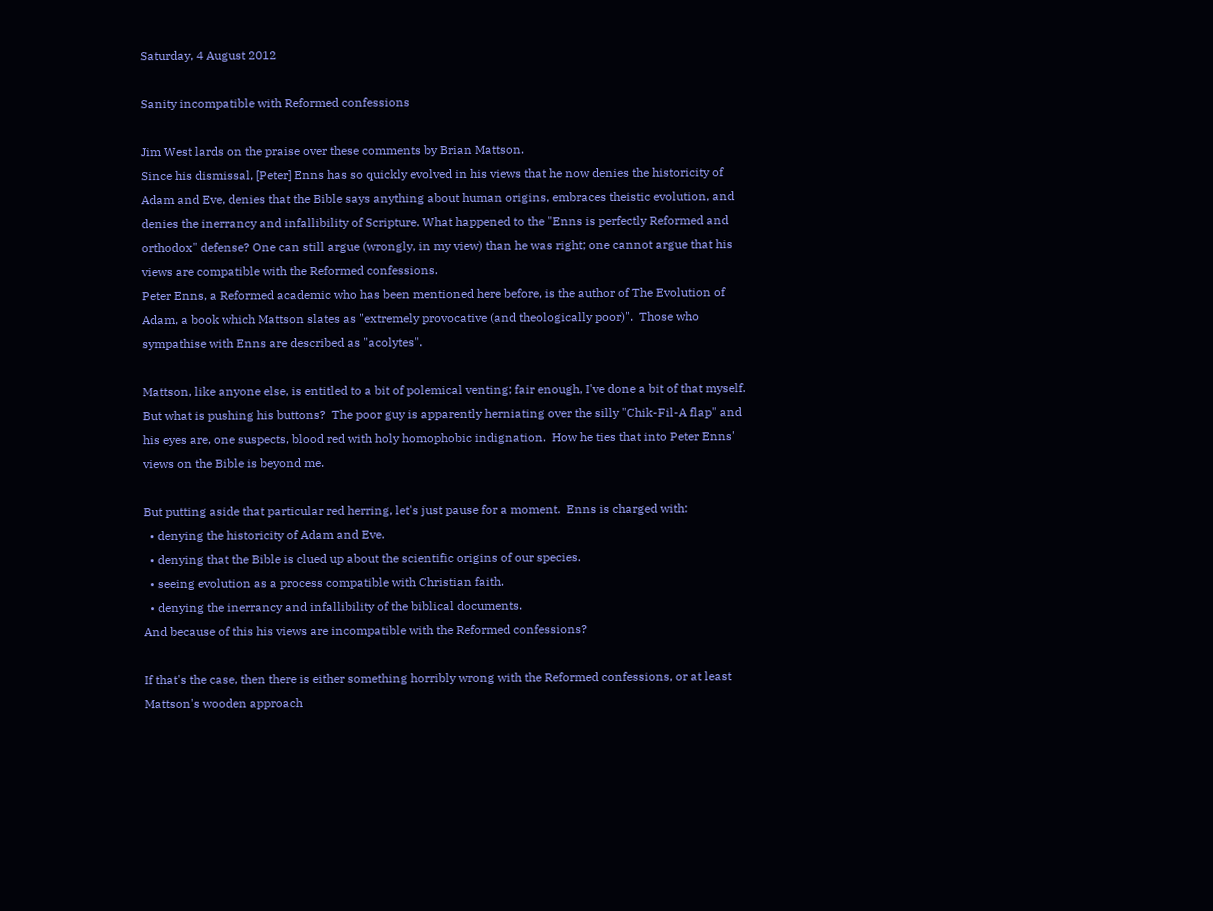Saturday, 4 August 2012

Sanity incompatible with Reformed confessions

Jim West lards on the praise over these comments by Brian Mattson.
Since his dismissal, [Peter] Enns has so quickly evolved in his views that he now denies the historicity of Adam and Eve, denies that the Bible says anything about human origins, embraces theistic evolution, and denies the inerrancy and infallibility of Scripture. What happened to the "Enns is perfectly Reformed and orthodox" defense? One can still argue (wrongly, in my view) than he was right; one cannot argue that his views are compatible with the Reformed confessions.
Peter Enns, a Reformed academic who has been mentioned here before, is the author of The Evolution of Adam, a book which Mattson slates as "extremely provocative (and theologically poor)".  Those who sympathise with Enns are described as "acolytes".

Mattson, like anyone else, is entitled to a bit of polemical venting; fair enough, I've done a bit of that myself.  But what is pushing his buttons?  The poor guy is apparently herniating over the silly "Chik-Fil-A flap" and his eyes are, one suspects, blood red with holy homophobic indignation.  How he ties that into Peter Enns' views on the Bible is beyond me.

But putting aside that particular red herring, let's just pause for a moment.  Enns is charged with:
  • denying the historicity of Adam and Eve.
  • denying that the Bible is clued up about the scientific origins of our species.
  • seeing evolution as a process compatible with Christian faith.
  • denying the inerrancy and infallibility of the biblical documents.
And because of this his views are incompatible with the Reformed confessions?

If that's the case, then there is either something horribly wrong with the Reformed confessions, or at least Mattson's wooden approach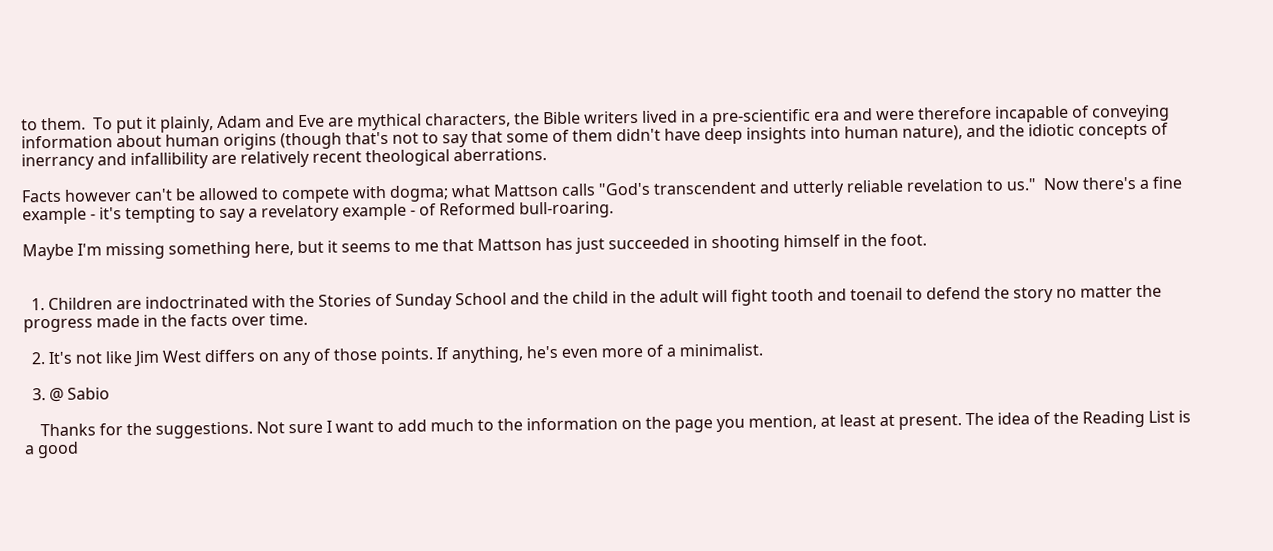to them.  To put it plainly, Adam and Eve are mythical characters, the Bible writers lived in a pre-scientific era and were therefore incapable of conveying information about human origins (though that's not to say that some of them didn't have deep insights into human nature), and the idiotic concepts of inerrancy and infallibility are relatively recent theological aberrations.

Facts however can't be allowed to compete with dogma; what Mattson calls "God's transcendent and utterly reliable revelation to us."  Now there's a fine example - it's tempting to say a revelatory example - of Reformed bull-roaring.

Maybe I'm missing something here, but it seems to me that Mattson has just succeeded in shooting himself in the foot.


  1. Children are indoctrinated with the Stories of Sunday School and the child in the adult will fight tooth and toenail to defend the story no matter the progress made in the facts over time.

  2. It's not like Jim West differs on any of those points. If anything, he's even more of a minimalist.

  3. @ Sabio

    Thanks for the suggestions. Not sure I want to add much to the information on the page you mention, at least at present. The idea of the Reading List is a good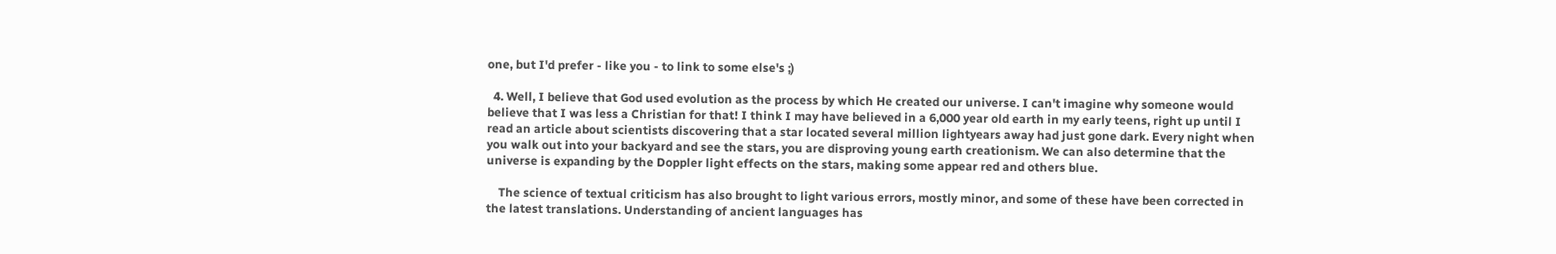one, but I'd prefer - like you - to link to some else's ;)

  4. Well, I believe that God used evolution as the process by which He created our universe. I can't imagine why someone would believe that I was less a Christian for that! I think I may have believed in a 6,000 year old earth in my early teens, right up until I read an article about scientists discovering that a star located several million lightyears away had just gone dark. Every night when you walk out into your backyard and see the stars, you are disproving young earth creationism. We can also determine that the universe is expanding by the Doppler light effects on the stars, making some appear red and others blue.

    The science of textual criticism has also brought to light various errors, mostly minor, and some of these have been corrected in the latest translations. Understanding of ancient languages has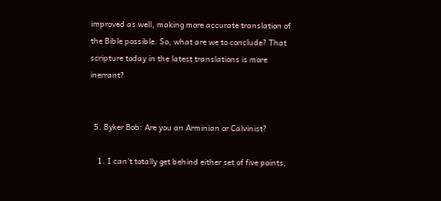improved as well, making more accurate translation of the Bible possible. So, what are we to conclude? That scripture today in the latest translations is more inerrant?


  5. Byker Bob: Are you an Arminian or Calvinist?

    1. I can't totally get behind either set of five points,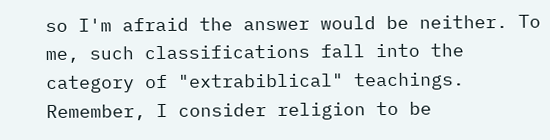so I'm afraid the answer would be neither. To me, such classifications fall into the category of "extrabiblical" teachings. Remember, I consider religion to be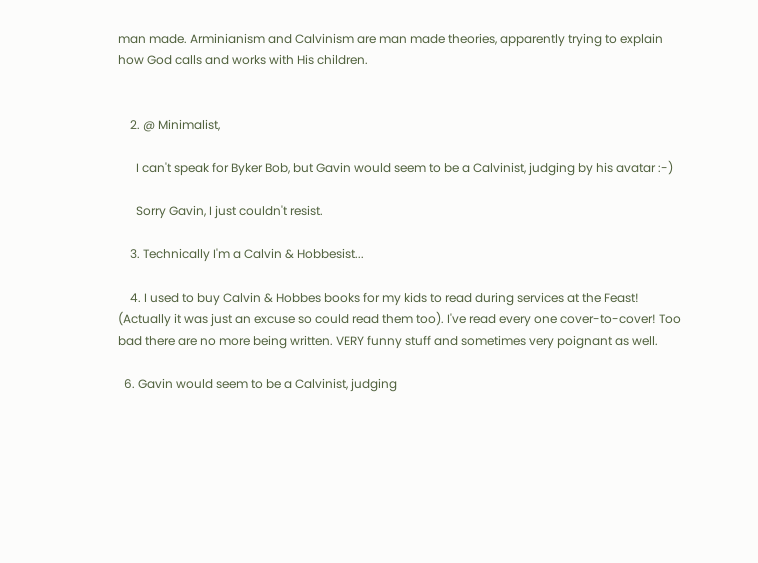man made. Arminianism and Calvinism are man made theories, apparently trying to explain how God calls and works with His children.


    2. @ Minimalist,

      I can't speak for Byker Bob, but Gavin would seem to be a Calvinist, judging by his avatar :-)

      Sorry Gavin, I just couldn't resist.

    3. Technically I'm a Calvin & Hobbesist...

    4. I used to buy Calvin & Hobbes books for my kids to read during services at the Feast! (Actually it was just an excuse so could read them too). I've read every one cover-to-cover! Too bad there are no more being written. VERY funny stuff and sometimes very poignant as well.

  6. Gavin would seem to be a Calvinist, judging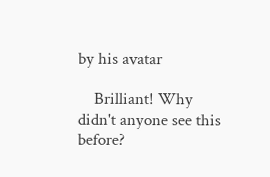by his avatar

    Brilliant! Why didn't anyone see this before?